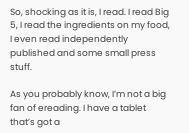So, shocking as it is, I read. I read Big 5, I read the ingredients on my food, I even read independently published and some small press stuff.

As you probably know, I’m not a big fan of ereading. I have a tablet that’s got a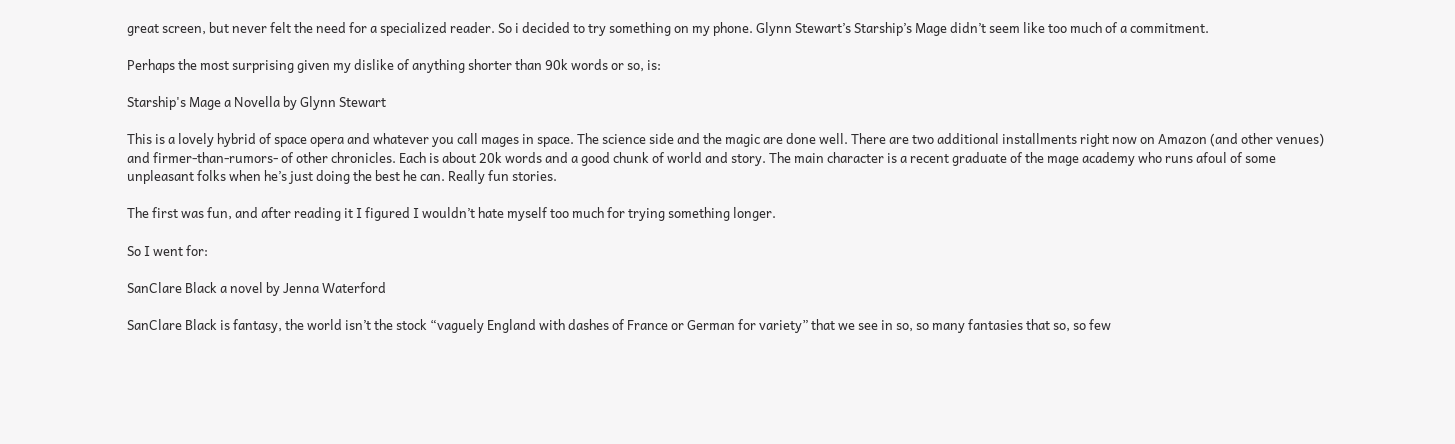great screen, but never felt the need for a specialized reader. So i decided to try something on my phone. Glynn Stewart’s Starship’s Mage didn’t seem like too much of a commitment.

Perhaps the most surprising given my dislike of anything shorter than 90k words or so, is:

Starship's Mage a Novella by Glynn Stewart

This is a lovely hybrid of space opera and whatever you call mages in space. The science side and the magic are done well. There are two additional installments right now on Amazon (and other venues) and firmer-than-rumors- of other chronicles. Each is about 20k words and a good chunk of world and story. The main character is a recent graduate of the mage academy who runs afoul of some unpleasant folks when he’s just doing the best he can. Really fun stories.

The first was fun, and after reading it I figured I wouldn’t hate myself too much for trying something longer.

So I went for:

SanClare Black a novel by Jenna Waterford

SanClare Black is fantasy, the world isn’t the stock “vaguely England with dashes of France or German for variety” that we see in so, so many fantasies that so, so few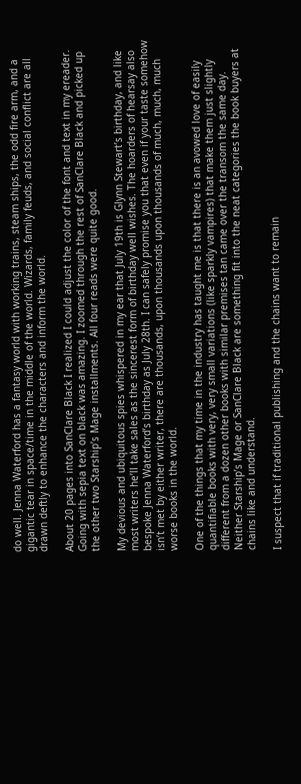do well. Jenna Waterford has a fantasy world with working trains, steam ships, the odd fire arm, and a gigantic tear in space/time in the middle of the world. Wizards, family feuds, and social conflict are all drawn deftly to enhance the characters and inform the world.

About 20 pages into SanClare Black I realized I could adjust the color of the font and text in my ereader. Going with sepia text on black was amazing. I zoomed through the rest of SanClare Black and picked up the other two Starship’s Mage installments. All four reads were quite good.

My devious and ubiquitous spies whispered in my ear that July 19th is Glynn Stewart’s birthday, and like most writers he’ll take sales as the sincerest form of birthday well wishes. The hoarders of hearsay also bespoke Jenna Waterford’s birthday as July 28th. I can safely promise you that even if your taste somehow isn’t met by either writer, there are thousands, upon thousands upon thousands of much, much, much worse books in the world.

One of the things that my time in the industry has taught me is that there is an avowed love of easily quantifiable books with very, very small variations (like sparkly vampires) that make them just slightly different from a dozen other books with similar premises tan came over the transom the same day. Neither Starship’s Mage or SanClare Black are something fit into the neat categories the book buyers at chains like and understand.

I suspect that if traditional publishing and the chains want to remain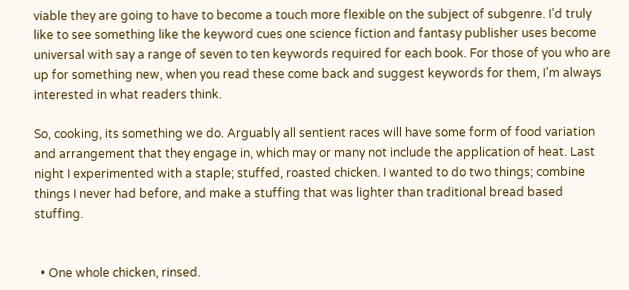viable they are going to have to become a touch more flexible on the subject of subgenre. I’d truly like to see something like the keyword cues one science fiction and fantasy publisher uses become universal with say a range of seven to ten keywords required for each book. For those of you who are up for something new, when you read these come back and suggest keywords for them, I’m always interested in what readers think.

So, cooking, its something we do. Arguably all sentient races will have some form of food variation and arrangement that they engage in, which may or many not include the application of heat. Last night I experimented with a staple; stuffed, roasted chicken. I wanted to do two things; combine things I never had before, and make a stuffing that was lighter than traditional bread based stuffing.


  • One whole chicken, rinsed.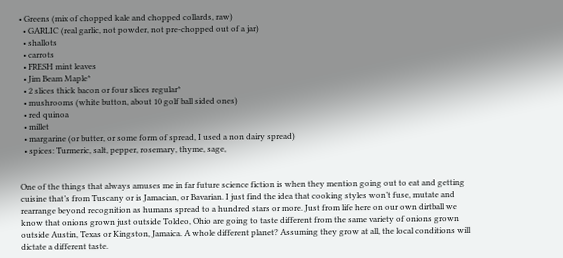• Greens (mix of chopped kale and chopped collards, raw)
  • GARLIC (real garlic, not powder, not pre-chopped out of a jar)
  • shallots
  • carrots
  • FRESH mint leaves
  • Jim Beam Maple*
  • 2 slices thick bacon or four slices regular*
  • mushrooms (white button, about 10 golf ball sided ones)
  • red quinoa
  • millet
  • margarine (or butter, or some form of spread, I used a non dairy spread)
  • spices: Turmeric, salt, pepper, rosemary, thyme, sage,


One of the things that always amuses me in far future science fiction is when they mention going out to eat and getting cuisine that’s from Tuscany or is Jamacian, or Bavarian. I just find the idea that cooking styles won’t fuse, mutate and rearrange beyond recognition as humans spread to a hundred stars or more. Just from life here on our own dirtball we know that onions grown just outside Toldeo, Ohio are going to taste different from the same variety of onions grown outside Austin, Texas or Kingston, Jamaica. A whole different planet? Assuming they grow at all, the local conditions will dictate a different taste.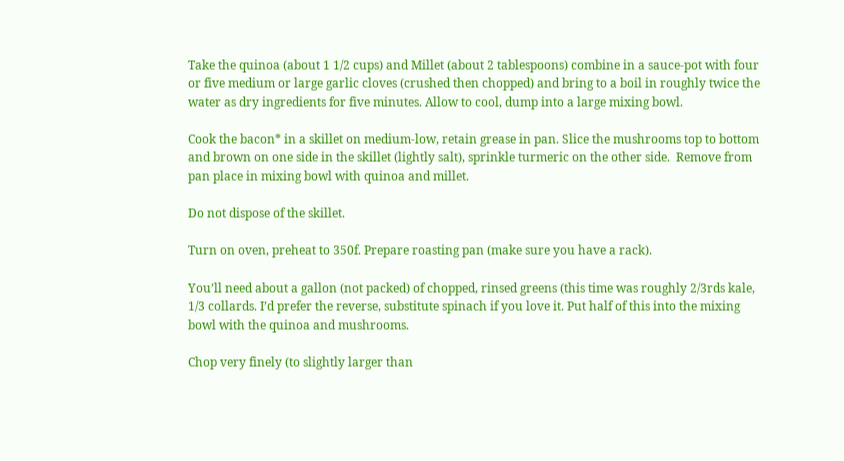Take the quinoa (about 1 1/2 cups) and Millet (about 2 tablespoons) combine in a sauce-pot with four or five medium or large garlic cloves (crushed then chopped) and bring to a boil in roughly twice the water as dry ingredients for five minutes. Allow to cool, dump into a large mixing bowl.

Cook the bacon* in a skillet on medium-low, retain grease in pan. Slice the mushrooms top to bottom and brown on one side in the skillet (lightly salt), sprinkle turmeric on the other side.  Remove from pan place in mixing bowl with quinoa and millet.

Do not dispose of the skillet.

Turn on oven, preheat to 350f. Prepare roasting pan (make sure you have a rack).

You’ll need about a gallon (not packed) of chopped, rinsed greens (this time was roughly 2/3rds kale, 1/3 collards. I’d prefer the reverse, substitute spinach if you love it. Put half of this into the mixing bowl with the quinoa and mushrooms.

Chop very finely (to slightly larger than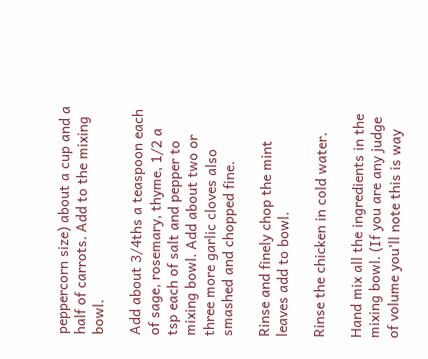peppercorn size) about a cup and a half of carrots. Add to the mixing bowl.

Add about 3/4ths a teaspoon each of sage, rosemary, thyme, 1/2 a tsp each of salt and pepper to mixing bowl. Add about two or three more garlic cloves also smashed and chopped fine.

Rinse and finely chop the mint leaves add to bowl.

Rinse the chicken in cold water.

Hand mix all the ingredients in the mixing bowl. (If you are any judge of volume you’ll note this is way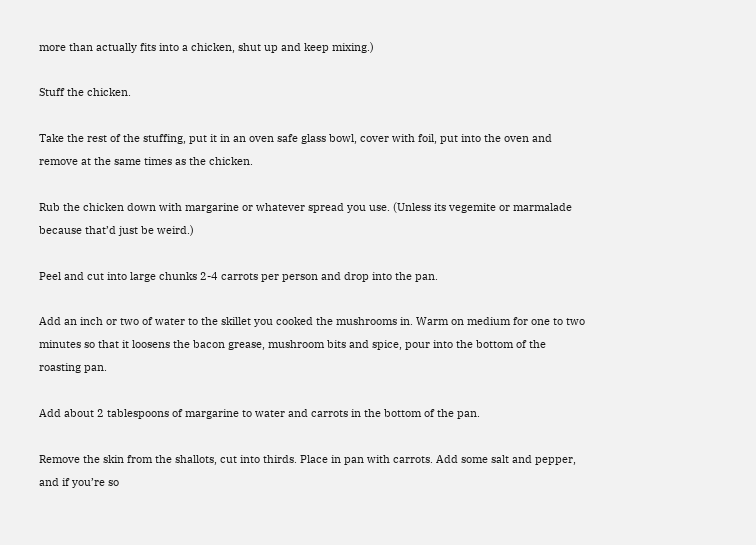more than actually fits into a chicken, shut up and keep mixing.)

Stuff the chicken.

Take the rest of the stuffing, put it in an oven safe glass bowl, cover with foil, put into the oven and remove at the same times as the chicken.

Rub the chicken down with margarine or whatever spread you use. (Unless its vegemite or marmalade because that’d just be weird.)

Peel and cut into large chunks 2-4 carrots per person and drop into the pan.

Add an inch or two of water to the skillet you cooked the mushrooms in. Warm on medium for one to two minutes so that it loosens the bacon grease, mushroom bits and spice, pour into the bottom of the roasting pan.

Add about 2 tablespoons of margarine to water and carrots in the bottom of the pan.

Remove the skin from the shallots, cut into thirds. Place in pan with carrots. Add some salt and pepper, and if you’re so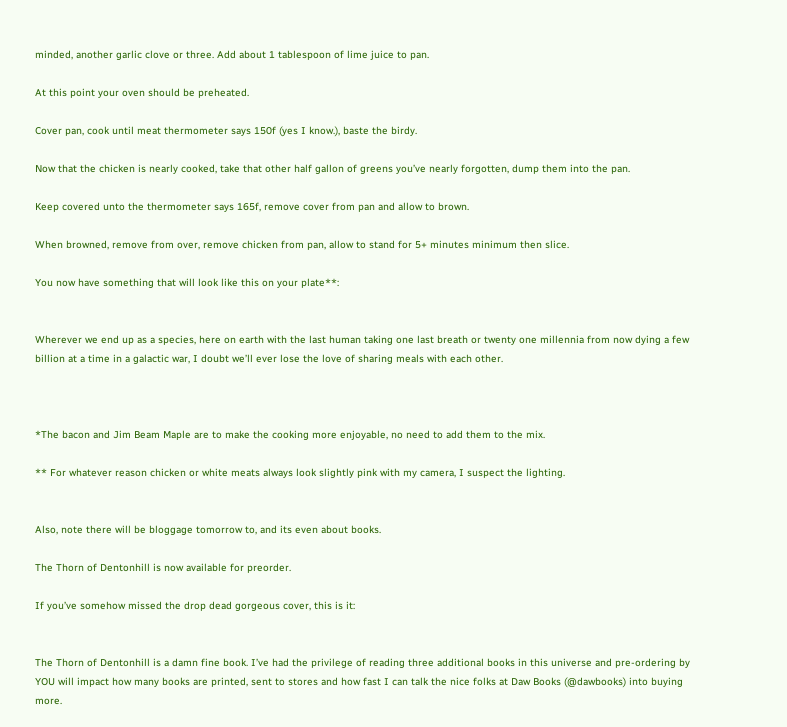minded, another garlic clove or three. Add about 1 tablespoon of lime juice to pan.

At this point your oven should be preheated.

Cover pan, cook until meat thermometer says 150f (yes I know.), baste the birdy.

Now that the chicken is nearly cooked, take that other half gallon of greens you’ve nearly forgotten, dump them into the pan.

Keep covered unto the thermometer says 165f, remove cover from pan and allow to brown.

When browned, remove from over, remove chicken from pan, allow to stand for 5+ minutes minimum then slice.

You now have something that will look like this on your plate**:


Wherever we end up as a species, here on earth with the last human taking one last breath or twenty one millennia from now dying a few billion at a time in a galactic war, I doubt we’ll ever lose the love of sharing meals with each other.



*The bacon and Jim Beam Maple are to make the cooking more enjoyable, no need to add them to the mix.

** For whatever reason chicken or white meats always look slightly pink with my camera, I suspect the lighting.


Also, note there will be bloggage tomorrow to, and its even about books.

The Thorn of Dentonhill is now available for preorder.

If you’ve somehow missed the drop dead gorgeous cover, this is it:


The Thorn of Dentonhill is a damn fine book. I’ve had the privilege of reading three additional books in this universe and pre-ordering by YOU will impact how many books are printed, sent to stores and how fast I can talk the nice folks at Daw Books (@dawbooks) into buying more.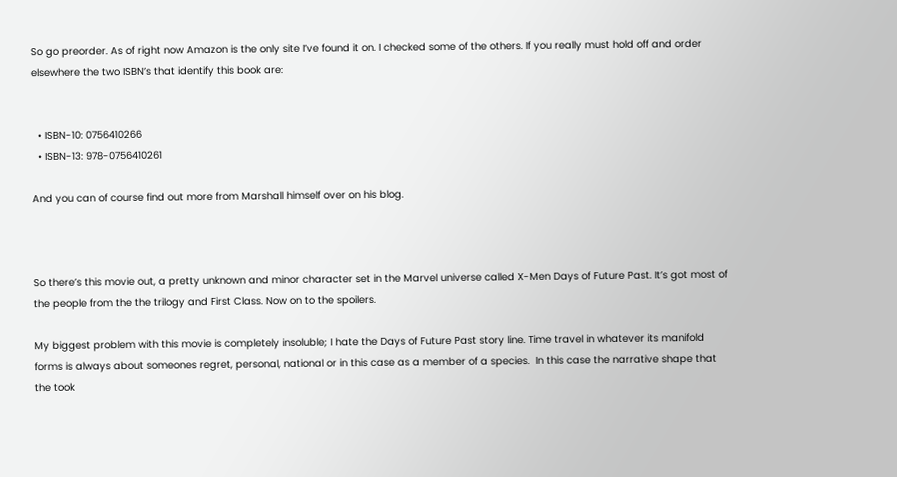So go preorder. As of right now Amazon is the only site I’ve found it on. I checked some of the others. If you really must hold off and order elsewhere the two ISBN’s that identify this book are:


  • ISBN-10: 0756410266
  • ISBN-13: 978-0756410261

And you can of course find out more from Marshall himself over on his blog.



So there’s this movie out, a pretty unknown and minor character set in the Marvel universe called X-Men Days of Future Past. It’s got most of the people from the the trilogy and First Class. Now on to the spoilers.

My biggest problem with this movie is completely insoluble; I hate the Days of Future Past story line. Time travel in whatever its manifold forms is always about someones regret, personal, national or in this case as a member of a species.  In this case the narrative shape that the took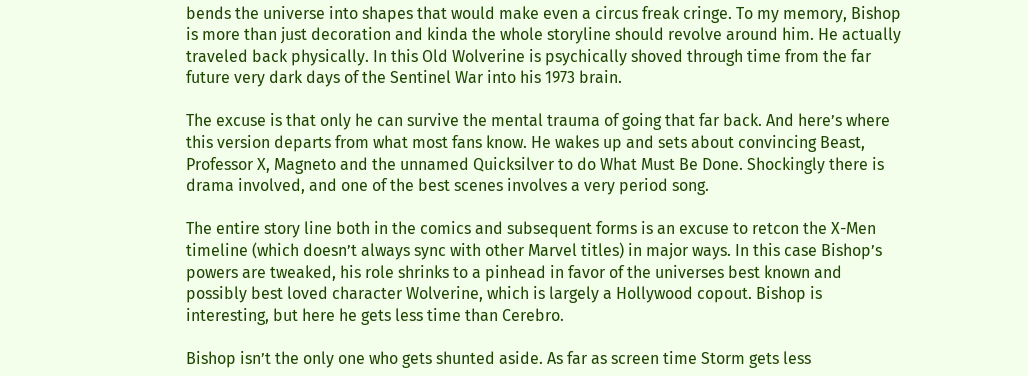bends the universe into shapes that would make even a circus freak cringe. To my memory, Bishop is more than just decoration and kinda the whole storyline should revolve around him. He actually traveled back physically. In this Old Wolverine is psychically shoved through time from the far future very dark days of the Sentinel War into his 1973 brain.

The excuse is that only he can survive the mental trauma of going that far back. And here’s where this version departs from what most fans know. He wakes up and sets about convincing Beast, Professor X, Magneto and the unnamed Quicksilver to do What Must Be Done. Shockingly there is drama involved, and one of the best scenes involves a very period song.

The entire story line both in the comics and subsequent forms is an excuse to retcon the X-Men timeline (which doesn’t always sync with other Marvel titles) in major ways. In this case Bishop’s powers are tweaked, his role shrinks to a pinhead in favor of the universes best known and possibly best loved character Wolverine, which is largely a Hollywood copout. Bishop is interesting, but here he gets less time than Cerebro.

Bishop isn’t the only one who gets shunted aside. As far as screen time Storm gets less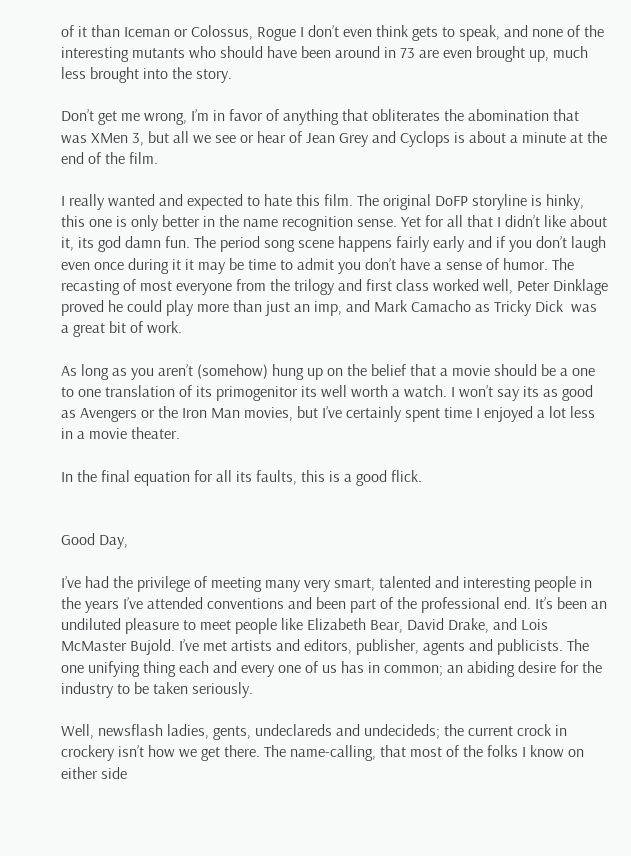of it than Iceman or Colossus, Rogue I don’t even think gets to speak, and none of the interesting mutants who should have been around in 73 are even brought up, much less brought into the story.

Don’t get me wrong, I’m in favor of anything that obliterates the abomination that was XMen 3, but all we see or hear of Jean Grey and Cyclops is about a minute at the end of the film.

I really wanted and expected to hate this film. The original DoFP storyline is hinky, this one is only better in the name recognition sense. Yet for all that I didn’t like about it, its god damn fun. The period song scene happens fairly early and if you don’t laugh even once during it it may be time to admit you don’t have a sense of humor. The recasting of most everyone from the trilogy and first class worked well, Peter Dinklage proved he could play more than just an imp, and Mark Camacho as Tricky Dick  was a great bit of work.

As long as you aren’t (somehow) hung up on the belief that a movie should be a one to one translation of its primogenitor its well worth a watch. I won’t say its as good as Avengers or the Iron Man movies, but I’ve certainly spent time I enjoyed a lot less in a movie theater.

In the final equation for all its faults, this is a good flick.


Good Day,

I’ve had the privilege of meeting many very smart, talented and interesting people in the years I’ve attended conventions and been part of the professional end. It’s been an undiluted pleasure to meet people like Elizabeth Bear, David Drake, and Lois McMaster Bujold. I’ve met artists and editors, publisher, agents and publicists. The one unifying thing each and every one of us has in common; an abiding desire for the industry to be taken seriously.

Well, newsflash ladies, gents, undeclareds and undecideds; the current crock in crockery isn’t how we get there. The name-calling, that most of the folks I know on either side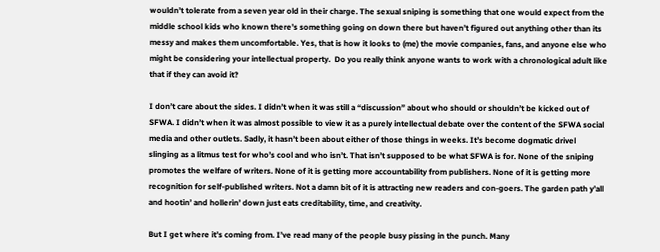wouldn’t tolerate from a seven year old in their charge. The sexual sniping is something that one would expect from the middle school kids who known there’s something going on down there but haven’t figured out anything other than its messy and makes them uncomfortable. Yes, that is how it looks to (me) the movie companies, fans, and anyone else who might be considering your intellectual property.  Do you really think anyone wants to work with a chronological adult like that if they can avoid it?

I don’t care about the sides. I didn’t when it was still a “discussion” about who should or shouldn’t be kicked out of SFWA. I didn’t when it was almost possible to view it as a purely intellectual debate over the content of the SFWA social media and other outlets. Sadly, it hasn’t been about either of those things in weeks. It’s become dogmatic drivel slinging as a litmus test for who’s cool and who isn’t. That isn’t supposed to be what SFWA is for. None of the sniping promotes the welfare of writers. None of it is getting more accountability from publishers. None of it is getting more recognition for self-published writers. Not a damn bit of it is attracting new readers and con-goers. The garden path y’all and hootin’ and hollerin’ down just eats creditability, time, and creativity.

But I get where it’s coming from. I’ve read many of the people busy pissing in the punch. Many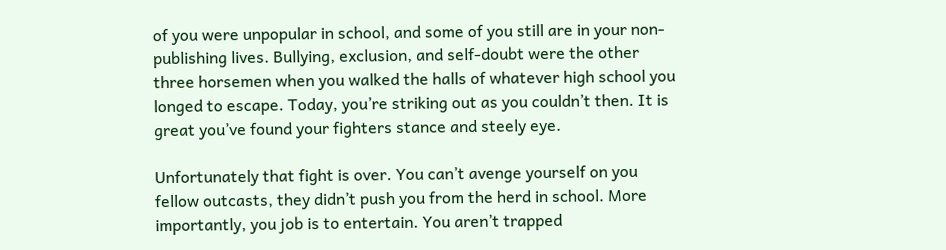of you were unpopular in school, and some of you still are in your non-publishing lives. Bullying, exclusion, and self-doubt were the other three horsemen when you walked the halls of whatever high school you longed to escape. Today, you’re striking out as you couldn’t then. It is great you’ve found your fighters stance and steely eye.

Unfortunately that fight is over. You can’t avenge yourself on you fellow outcasts, they didn’t push you from the herd in school. More importantly, you job is to entertain. You aren’t trapped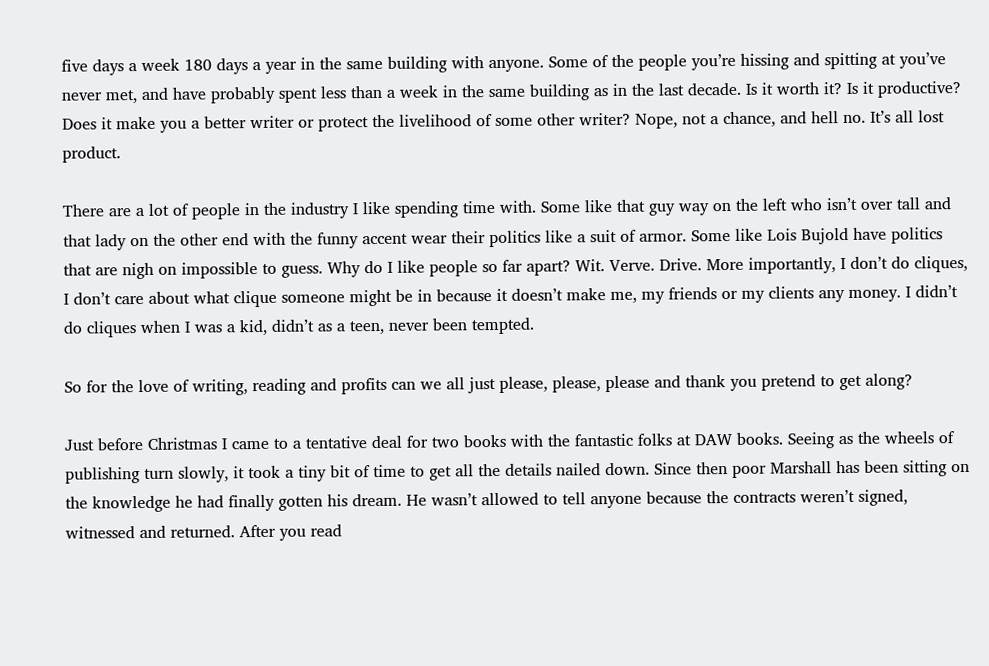five days a week 180 days a year in the same building with anyone. Some of the people you’re hissing and spitting at you’ve never met, and have probably spent less than a week in the same building as in the last decade. Is it worth it? Is it productive? Does it make you a better writer or protect the livelihood of some other writer? Nope, not a chance, and hell no. It’s all lost product.

There are a lot of people in the industry I like spending time with. Some like that guy way on the left who isn’t over tall and that lady on the other end with the funny accent wear their politics like a suit of armor. Some like Lois Bujold have politics that are nigh on impossible to guess. Why do I like people so far apart? Wit. Verve. Drive. More importantly, I don’t do cliques, I don’t care about what clique someone might be in because it doesn’t make me, my friends or my clients any money. I didn’t do cliques when I was a kid, didn’t as a teen, never been tempted.

So for the love of writing, reading and profits can we all just please, please, please and thank you pretend to get along?

Just before Christmas I came to a tentative deal for two books with the fantastic folks at DAW books. Seeing as the wheels of publishing turn slowly, it took a tiny bit of time to get all the details nailed down. Since then poor Marshall has been sitting on the knowledge he had finally gotten his dream. He wasn’t allowed to tell anyone because the contracts weren’t signed, witnessed and returned. After you read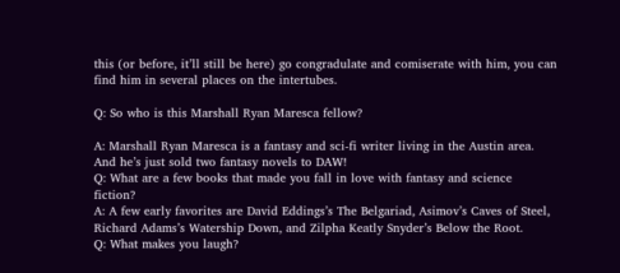this (or before, it’ll still be here) go congradulate and comiserate with him, you can find him in several places on the intertubes.

Q: So who is this Marshall Ryan Maresca fellow?

A: Marshall Ryan Maresca is a fantasy and sci-fi writer living in the Austin area.  And he’s just sold two fantasy novels to DAW!
Q: What are a few books that made you fall in love with fantasy and science fiction?
A: A few early favorites are David Eddings’s The Belgariad, Asimov’s Caves of Steel, Richard Adams’s Watership Down, and Zilpha Keatly Snyder’s Below the Root.
Q: What makes you laugh?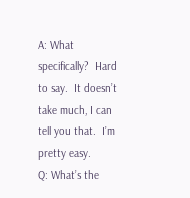A: What specifically?  Hard to say.  It doesn’t take much, I can tell you that.  I’m pretty easy.
Q: What’s the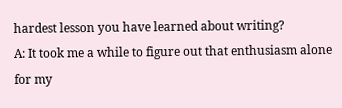hardest lesson you have learned about writing?
A: It took me a while to figure out that enthusiasm alone for my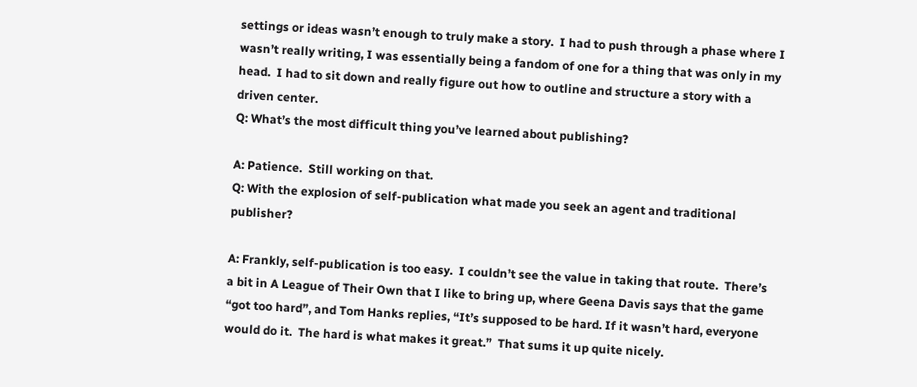settings or ideas wasn’t enough to truly make a story.  I had to push through a phase where I wasn’t really writing, I was essentially being a fandom of one for a thing that was only in my head.  I had to sit down and really figure out how to outline and structure a story with a driven center.
Q: What’s the most difficult thing you’ve learned about publishing?

A: Patience.  Still working on that.
Q: With the explosion of self-publication what made you seek an agent and traditional publisher?

A: Frankly, self-publication is too easy.  I couldn’t see the value in taking that route.  There’s a bit in A League of Their Own that I like to bring up, where Geena Davis says that the game “got too hard”, and Tom Hanks replies, “It’s supposed to be hard. If it wasn’t hard, everyone would do it.  The hard is what makes it great.”  That sums it up quite nicely.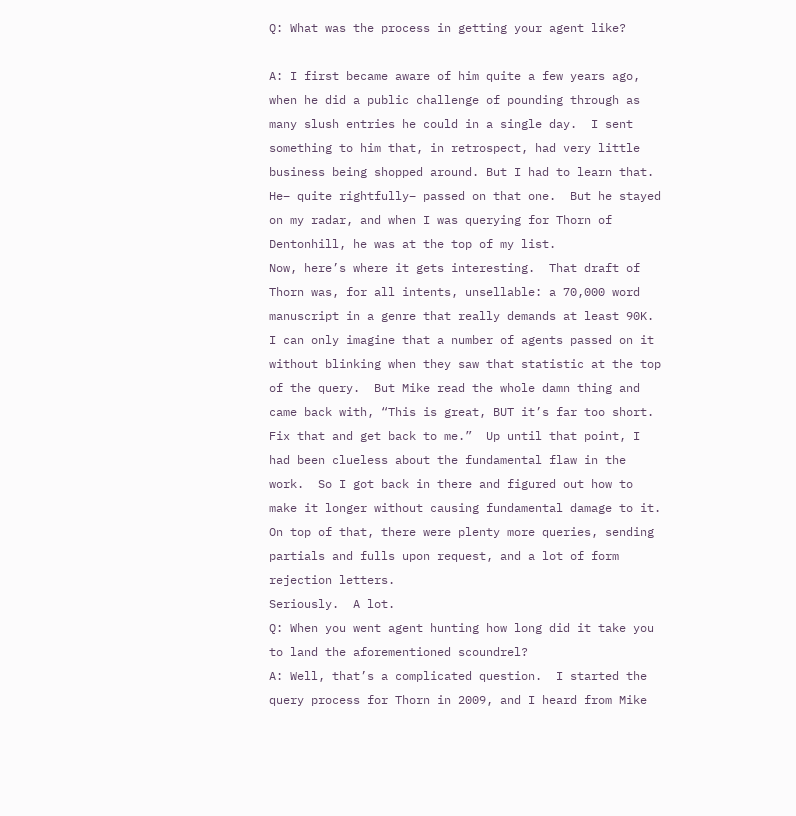Q: What was the process in getting your agent like?

A: I first became aware of him quite a few years ago, when he did a public challenge of pounding through as many slush entries he could in a single day.  I sent something to him that, in retrospect, had very little business being shopped around. But I had to learn that.  He– quite rightfully– passed on that one.  But he stayed on my radar, and when I was querying for Thorn of Dentonhill, he was at the top of my list.
Now, here’s where it gets interesting.  That draft of Thorn was, for all intents, unsellable: a 70,000 word manuscript in a genre that really demands at least 90K.  I can only imagine that a number of agents passed on it without blinking when they saw that statistic at the top of the query.  But Mike read the whole damn thing and came back with, “This is great, BUT it’s far too short.  Fix that and get back to me.”  Up until that point, I had been clueless about the fundamental flaw in the work.  So I got back in there and figured out how to make it longer without causing fundamental damage to it.
On top of that, there were plenty more queries, sending partials and fulls upon request, and a lot of form rejection letters.
Seriously.  A lot.
Q: When you went agent hunting how long did it take you to land the aforementioned scoundrel?
A: Well, that’s a complicated question.  I started the query process for Thorn in 2009, and I heard from Mike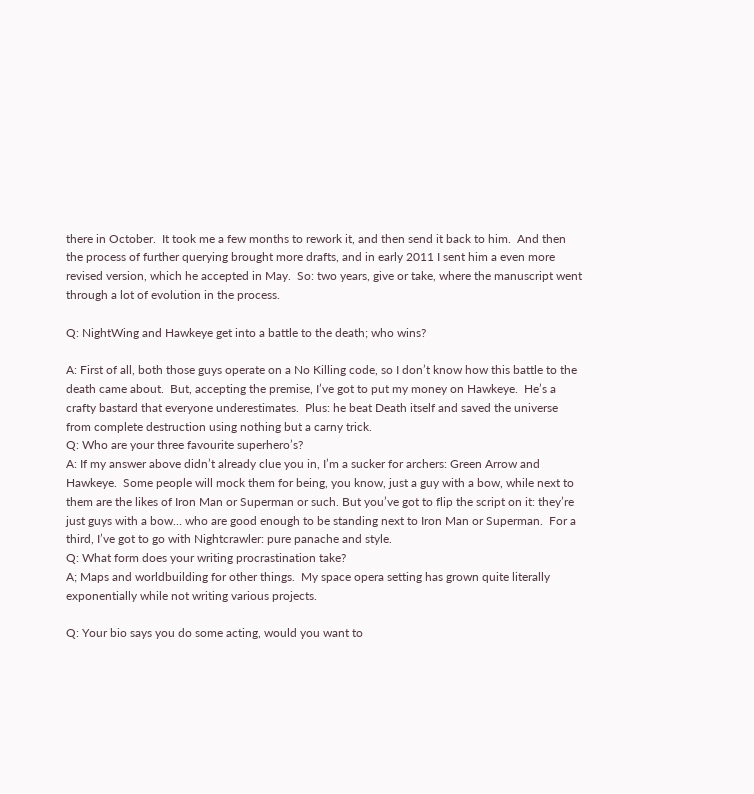there in October.  It took me a few months to rework it, and then send it back to him.  And then the process of further querying brought more drafts, and in early 2011 I sent him a even more revised version, which he accepted in May.  So: two years, give or take, where the manuscript went through a lot of evolution in the process.

Q: NightWing and Hawkeye get into a battle to the death; who wins?

A: First of all, both those guys operate on a No Killing code, so I don’t know how this battle to the death came about.  But, accepting the premise, I’ve got to put my money on Hawkeye.  He’s a crafty bastard that everyone underestimates.  Plus: he beat Death itself and saved the universe from complete destruction using nothing but a carny trick.
Q: Who are your three favourite superhero’s?
A: If my answer above didn’t already clue you in, I’m a sucker for archers: Green Arrow and Hawkeye.  Some people will mock them for being, you know, just a guy with a bow, while next to them are the likes of Iron Man or Superman or such. But you’ve got to flip the script on it: they’re just guys with a bow… who are good enough to be standing next to Iron Man or Superman.  For a third, I’ve got to go with Nightcrawler: pure panache and style.
Q: What form does your writing procrastination take?
A; Maps and worldbuilding for other things.  My space opera setting has grown quite literally exponentially while not writing various projects.

Q: Your bio says you do some acting, would you want to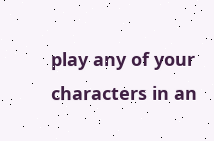play any of your characters in an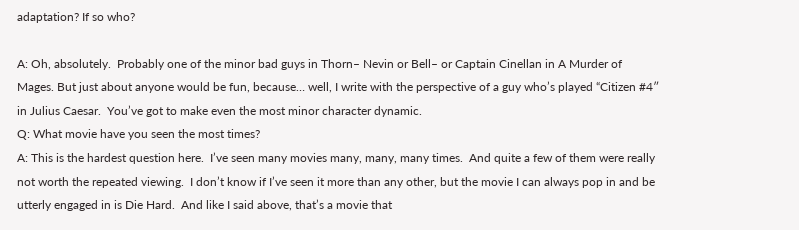adaptation? If so who?

A: Oh, absolutely.  Probably one of the minor bad guys in Thorn– Nevin or Bell– or Captain Cinellan in A Murder of Mages. But just about anyone would be fun, because… well, I write with the perspective of a guy who’s played “Citizen #4″ in Julius Caesar.  You’ve got to make even the most minor character dynamic.
Q: What movie have you seen the most times?
A: This is the hardest question here.  I’ve seen many movies many, many, many times.  And quite a few of them were really not worth the repeated viewing.  I don’t know if I’ve seen it more than any other, but the movie I can always pop in and be utterly engaged in is Die Hard.  And like I said above, that’s a movie that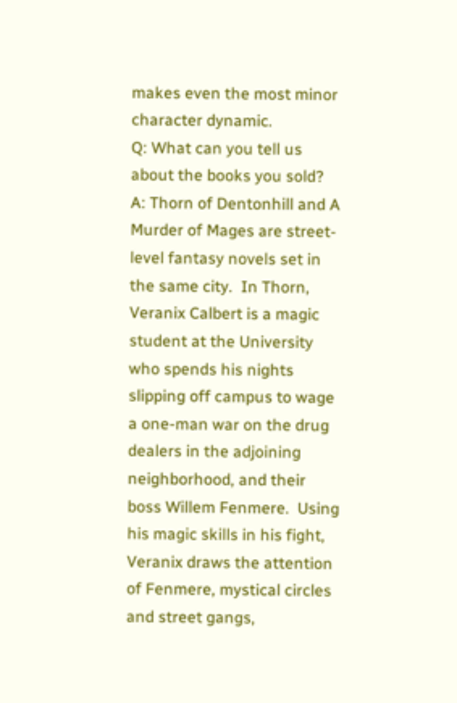makes even the most minor character dynamic.
Q: What can you tell us about the books you sold?
A: Thorn of Dentonhill and A Murder of Mages are street-level fantasy novels set in the same city.  In Thorn, Veranix Calbert is a magic student at the University who spends his nights slipping off campus to wage a one-man war on the drug dealers in the adjoining neighborhood, and their boss Willem Fenmere.  Using his magic skills in his fight, Veranix draws the attention of Fenmere, mystical circles and street gangs,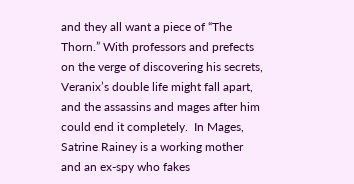and they all want a piece of “The Thorn.” With professors and prefects on the verge of discovering his secrets, Veranix’s double life might fall apart, and the assassins and mages after him could end it completely.  In Mages, Satrine Rainey is a working mother and an ex-spy who fakes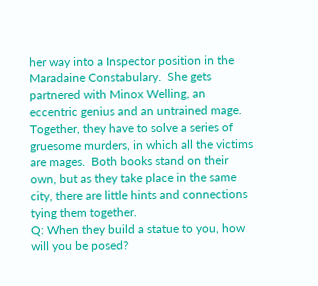her way into a Inspector position in the Maradaine Constabulary.  She gets partnered with Minox Welling, an eccentric genius and an untrained mage.  Together, they have to solve a series of gruesome murders, in which all the victims are mages.  Both books stand on their own, but as they take place in the same city, there are little hints and connections tying them together.
Q: When they build a statue to you, how will you be posed?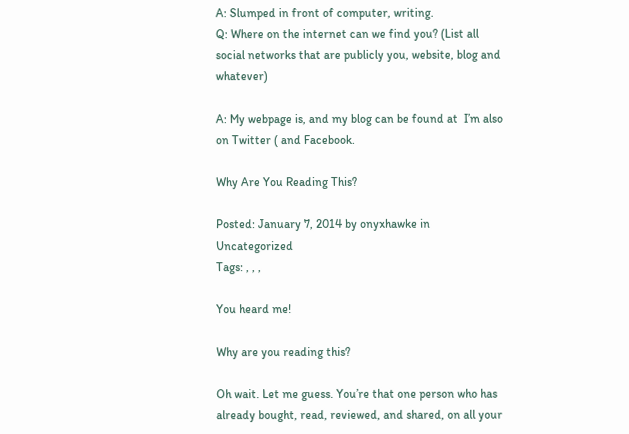A: Slumped in front of computer, writing.
Q: Where on the internet can we find you? (List all social networks that are publicly you, website, blog and whatever)

A: My webpage is, and my blog can be found at  I’m also on Twitter ( and Facebook.

Why Are You Reading This?

Posted: January 7, 2014 by onyxhawke in Uncategorized
Tags: , , ,

You heard me!

Why are you reading this?

Oh wait. Let me guess. You’re that one person who has already bought, read, reviewed, and shared, on all your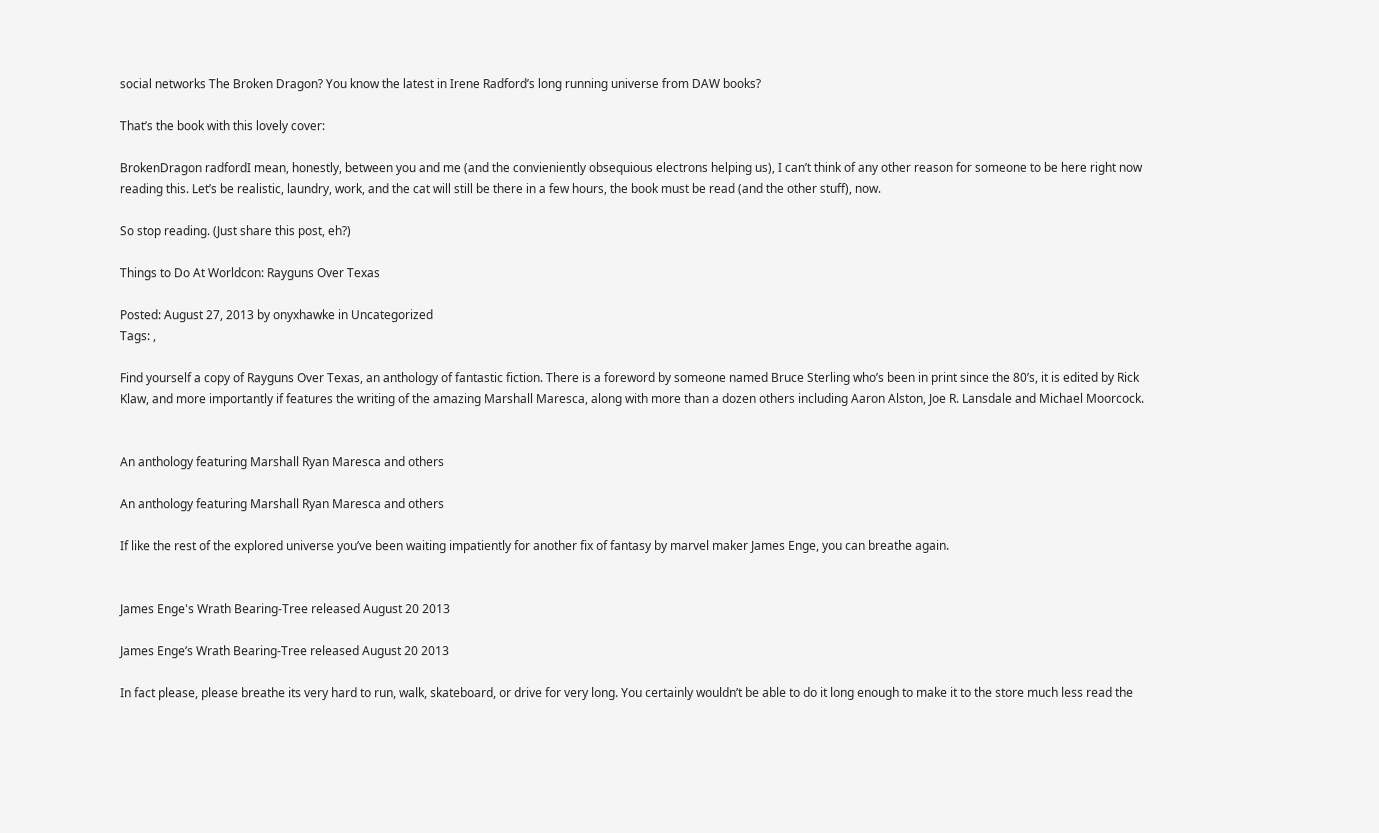social networks The Broken Dragon? You know the latest in Irene Radford’s long running universe from DAW books?

That’s the book with this lovely cover:

BrokenDragon radfordI mean, honestly, between you and me (and the convieniently obsequious electrons helping us), I can’t think of any other reason for someone to be here right now reading this. Let’s be realistic, laundry, work, and the cat will still be there in a few hours, the book must be read (and the other stuff), now.

So stop reading. (Just share this post, eh?)

Things to Do At Worldcon: Rayguns Over Texas

Posted: August 27, 2013 by onyxhawke in Uncategorized
Tags: ,

Find yourself a copy of Rayguns Over Texas, an anthology of fantastic fiction. There is a foreword by someone named Bruce Sterling who’s been in print since the 80’s, it is edited by Rick Klaw, and more importantly if features the writing of the amazing Marshall Maresca, along with more than a dozen others including Aaron Alston, Joe R. Lansdale and Michael Moorcock.


An anthology featuring Marshall Ryan Maresca and others

An anthology featuring Marshall Ryan Maresca and others

If like the rest of the explored universe you’ve been waiting impatiently for another fix of fantasy by marvel maker James Enge, you can breathe again.


James Enge's Wrath Bearing-Tree released August 20 2013

James Enge’s Wrath Bearing-Tree released August 20 2013

In fact please, please breathe its very hard to run, walk, skateboard, or drive for very long. You certainly wouldn’t be able to do it long enough to make it to the store much less read the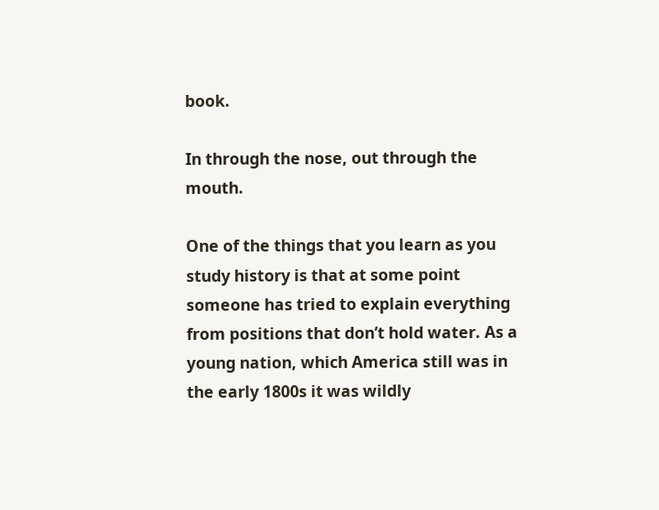book.

In through the nose, out through the mouth.

One of the things that you learn as you study history is that at some point someone has tried to explain everything from positions that don’t hold water. As a young nation, which America still was in the early 1800s it was wildly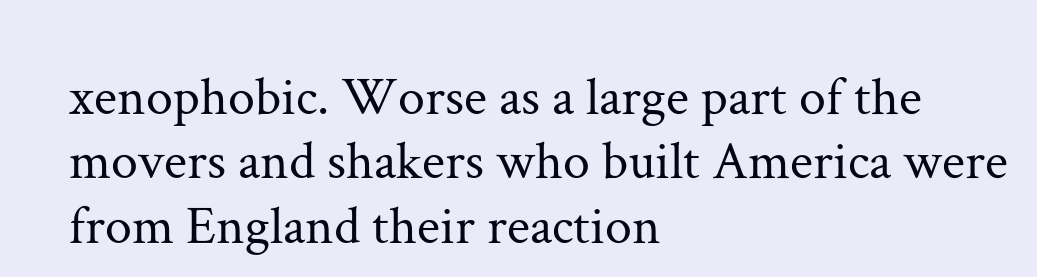xenophobic. Worse as a large part of the movers and shakers who built America were from England their reaction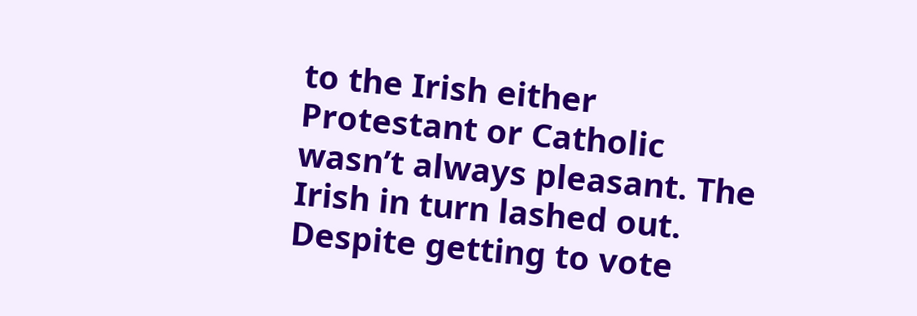to the Irish either Protestant or Catholic wasn’t always pleasant. The Irish in turn lashed out. Despite getting to vote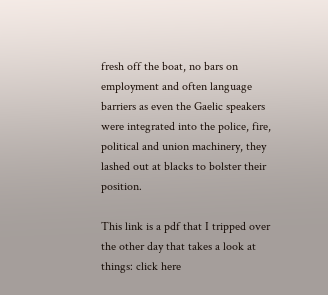fresh off the boat, no bars on employment and often language barriers as even the Gaelic speakers were integrated into the police, fire, political and union machinery, they lashed out at blacks to bolster their position.

This link is a pdf that I tripped over the other day that takes a look at things: click here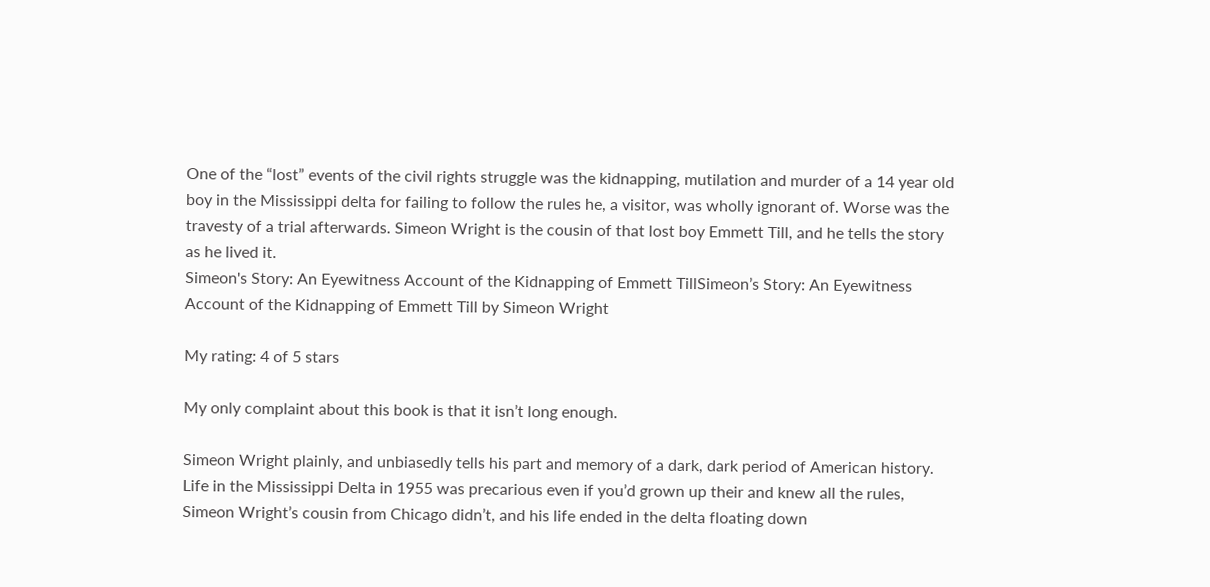One of the “lost” events of the civil rights struggle was the kidnapping, mutilation and murder of a 14 year old boy in the Mississippi delta for failing to follow the rules he, a visitor, was wholly ignorant of. Worse was the travesty of a trial afterwards. Simeon Wright is the cousin of that lost boy Emmett Till, and he tells the story as he lived it.
Simeon's Story: An Eyewitness Account of the Kidnapping of Emmett TillSimeon’s Story: An Eyewitness Account of the Kidnapping of Emmett Till by Simeon Wright

My rating: 4 of 5 stars

My only complaint about this book is that it isn’t long enough.

Simeon Wright plainly, and unbiasedly tells his part and memory of a dark, dark period of American history. Life in the Mississippi Delta in 1955 was precarious even if you’d grown up their and knew all the rules, Simeon Wright’s cousin from Chicago didn’t, and his life ended in the delta floating down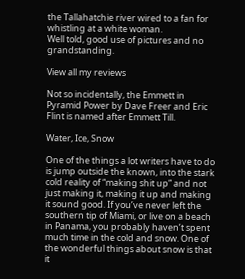the Tallahatchie river wired to a fan for whistling at a white woman.
Well told, good use of pictures and no grandstanding.

View all my reviews

Not so incidentally, the Emmett in Pyramid Power by Dave Freer and Eric Flint is named after Emmett Till.

Water, Ice, Snow

One of the things a lot writers have to do is jump outside the known, into the stark cold reality of “making shit up” and not just making it, making it up and making it sound good. If you’ve never left the southern tip of Miami, or live on a beach in Panama, you probably haven’t spent much time in the cold and snow. One of the wonderful things about snow is that it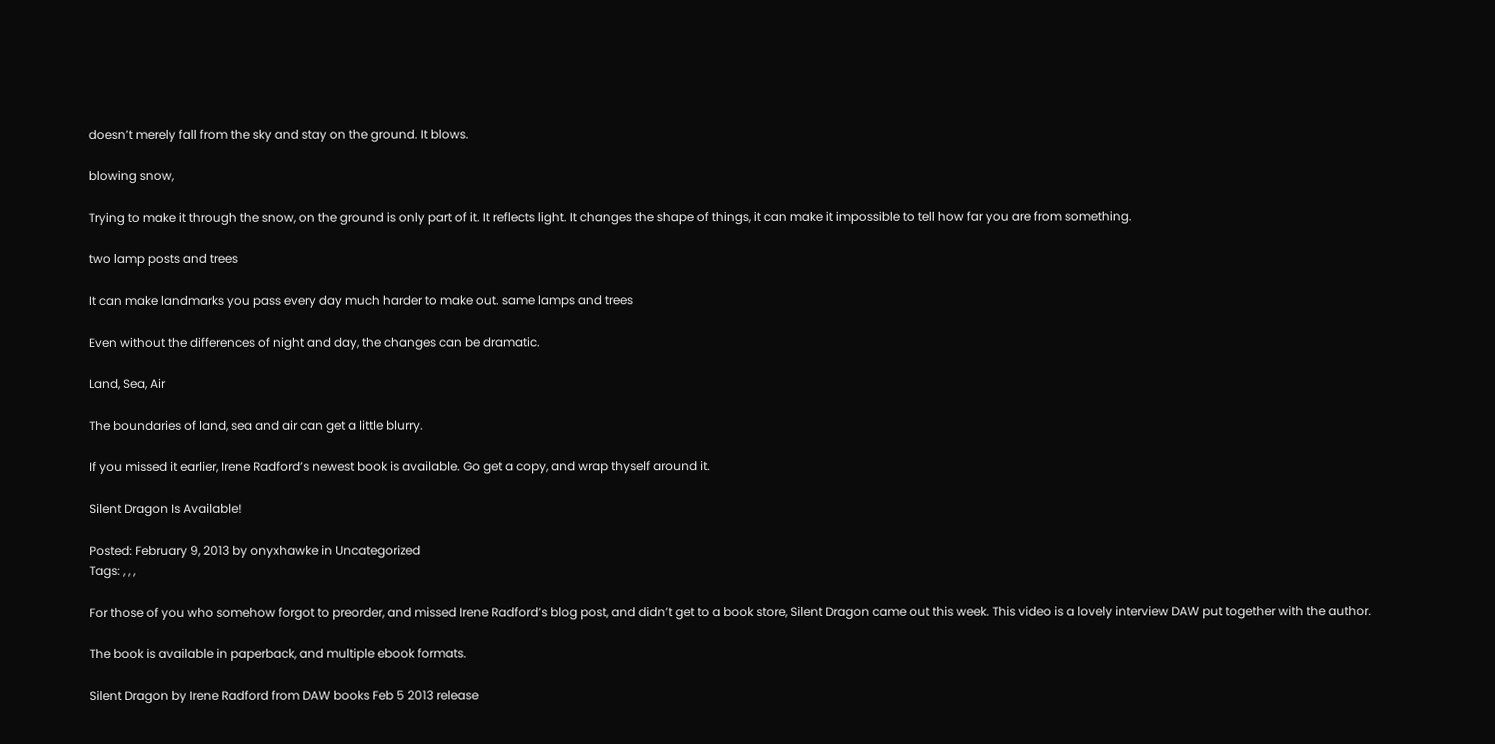doesn’t merely fall from the sky and stay on the ground. It blows.

blowing snow,

Trying to make it through the snow, on the ground is only part of it. It reflects light. It changes the shape of things, it can make it impossible to tell how far you are from something.

two lamp posts and trees

It can make landmarks you pass every day much harder to make out. same lamps and trees

Even without the differences of night and day, the changes can be dramatic.

Land, Sea, Air

The boundaries of land, sea and air can get a little blurry.

If you missed it earlier, Irene Radford’s newest book is available. Go get a copy, and wrap thyself around it.

Silent Dragon Is Available!

Posted: February 9, 2013 by onyxhawke in Uncategorized
Tags: , , ,

For those of you who somehow forgot to preorder, and missed Irene Radford’s blog post, and didn’t get to a book store, Silent Dragon came out this week. This video is a lovely interview DAW put together with the author.

The book is available in paperback, and multiple ebook formats.

Silent Dragon by Irene Radford from DAW books Feb 5 2013 release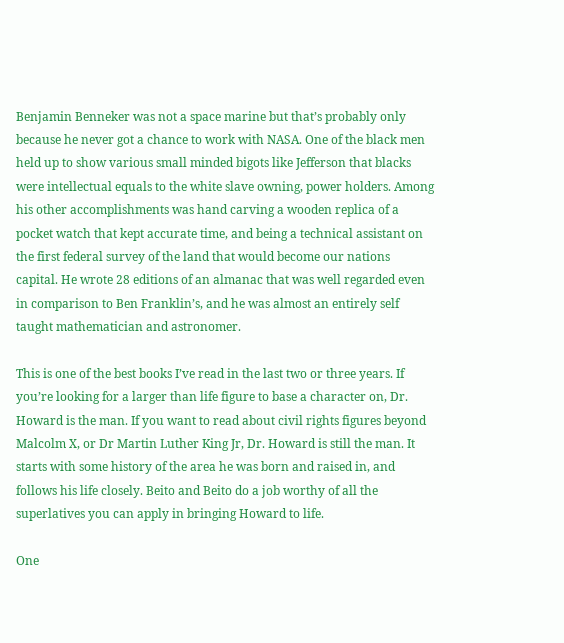Benjamin Benneker was not a space marine but that’s probably only because he never got a chance to work with NASA. One of the black men held up to show various small minded bigots like Jefferson that blacks were intellectual equals to the white slave owning, power holders. Among his other accomplishments was hand carving a wooden replica of a pocket watch that kept accurate time, and being a technical assistant on the first federal survey of the land that would become our nations capital. He wrote 28 editions of an almanac that was well regarded even in comparison to Ben Franklin’s, and he was almost an entirely self taught mathematician and astronomer.

This is one of the best books I’ve read in the last two or three years. If you’re looking for a larger than life figure to base a character on, Dr. Howard is the man. If you want to read about civil rights figures beyond Malcolm X, or Dr Martin Luther King Jr, Dr. Howard is still the man. It starts with some history of the area he was born and raised in, and follows his life closely. Beito and Beito do a job worthy of all the superlatives you can apply in bringing Howard to life.

One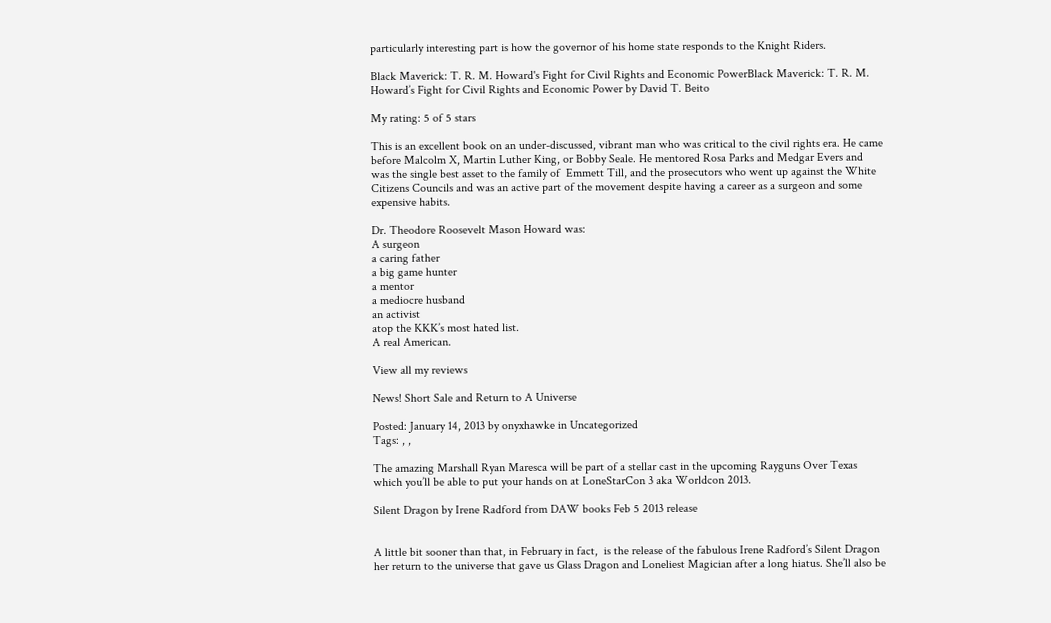particularly interesting part is how the governor of his home state responds to the Knight Riders.

Black Maverick: T. R. M. Howard's Fight for Civil Rights and Economic PowerBlack Maverick: T. R. M. Howard’s Fight for Civil Rights and Economic Power by David T. Beito

My rating: 5 of 5 stars

This is an excellent book on an under-discussed, vibrant man who was critical to the civil rights era. He came before Malcolm X, Martin Luther King, or Bobby Seale. He mentored Rosa Parks and Medgar Evers and was the single best asset to the family of  Emmett Till, and the prosecutors who went up against the White Citizens Councils and was an active part of the movement despite having a career as a surgeon and some expensive habits.

Dr. Theodore Roosevelt Mason Howard was:
A surgeon
a caring father
a big game hunter
a mentor
a mediocre husband
an activist
atop the KKK’s most hated list.
A real American.

View all my reviews

News! Short Sale and Return to A Universe

Posted: January 14, 2013 by onyxhawke in Uncategorized
Tags: , ,

The amazing Marshall Ryan Maresca will be part of a stellar cast in the upcoming Rayguns Over Texas which you’ll be able to put your hands on at LoneStarCon 3 aka Worldcon 2013.

Silent Dragon by Irene Radford from DAW books Feb 5 2013 release


A little bit sooner than that, in February in fact,  is the release of the fabulous Irene Radford’s Silent Dragon her return to the universe that gave us Glass Dragon and Loneliest Magician after a long hiatus. She’ll also be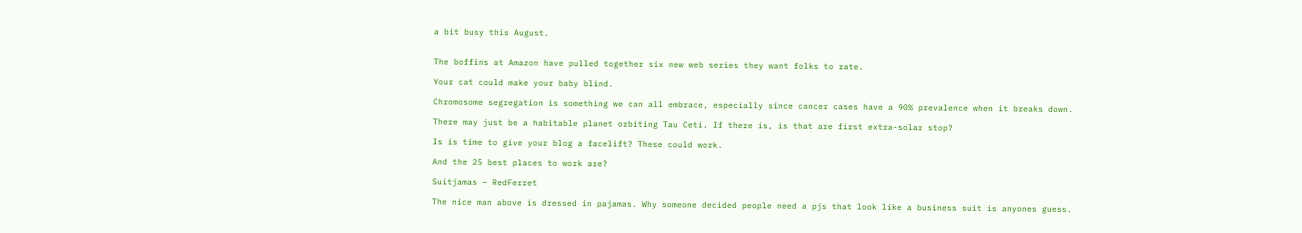a bit busy this August.


The boffins at Amazon have pulled together six new web series they want folks to rate.

Your cat could make your baby blind.

Chromosome segregation is something we can all embrace, especially since cancer cases have a 90% prevalence when it breaks down.

There may just be a habitable planet orbiting Tau Ceti. If there is, is that are first extra-solar stop?

Is is time to give your blog a facelift? These could work.

And the 25 best places to work are?

Suitjamas – RedFerret

The nice man above is dressed in pajamas. Why someone decided people need a pjs that look like a business suit is anyones guess.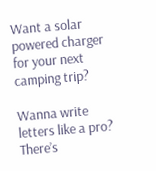Want a solar powered charger for your next camping trip?

Wanna write letters like a pro? There’s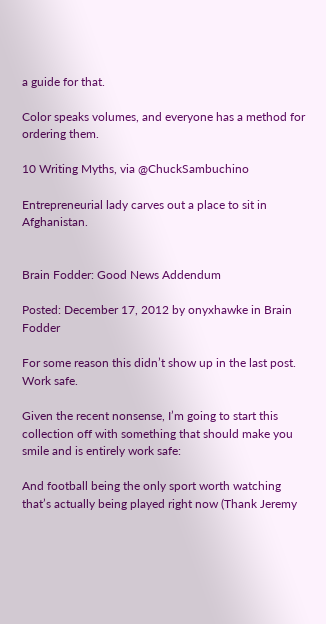a guide for that.

Color speaks volumes, and everyone has a method for ordering them.

10 Writing Myths, via @ChuckSambuchino

Entrepreneurial lady carves out a place to sit in Afghanistan.


Brain Fodder: Good News Addendum

Posted: December 17, 2012 by onyxhawke in Brain Fodder

For some reason this didn’t show up in the last post. Work safe.

Given the recent nonsense, I’m going to start this collection off with something that should make you smile and is entirely work safe:

And football being the only sport worth watching that’s actually being played right now (Thank Jeremy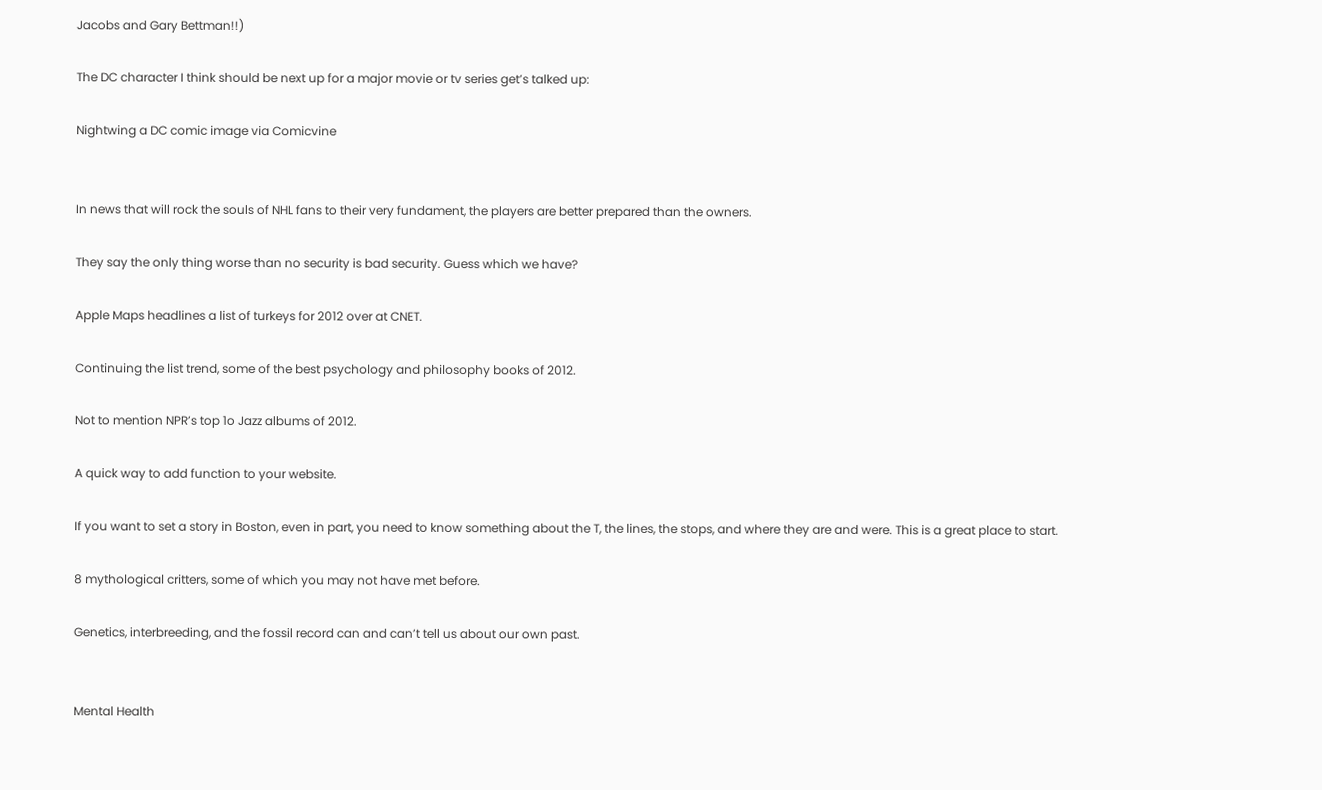Jacobs and Gary Bettman!!)

The DC character I think should be next up for a major movie or tv series get’s talked up:

Nightwing a DC comic image via Comicvine


In news that will rock the souls of NHL fans to their very fundament, the players are better prepared than the owners.

They say the only thing worse than no security is bad security. Guess which we have?

Apple Maps headlines a list of turkeys for 2012 over at CNET.

Continuing the list trend, some of the best psychology and philosophy books of 2012.

Not to mention NPR’s top 1o Jazz albums of 2012.

A quick way to add function to your website.

If you want to set a story in Boston, even in part, you need to know something about the T, the lines, the stops, and where they are and were. This is a great place to start.

8 mythological critters, some of which you may not have met before.

Genetics, interbreeding, and the fossil record can and can’t tell us about our own past.


Mental Health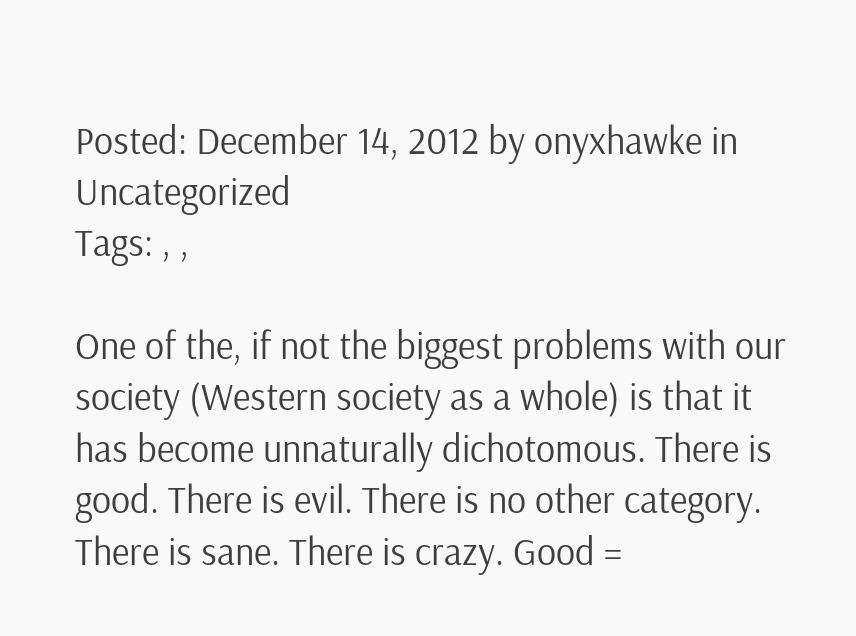Posted: December 14, 2012 by onyxhawke in Uncategorized
Tags: , ,

One of the, if not the biggest problems with our society (Western society as a whole) is that it has become unnaturally dichotomous. There is good. There is evil. There is no other category. There is sane. There is crazy. Good =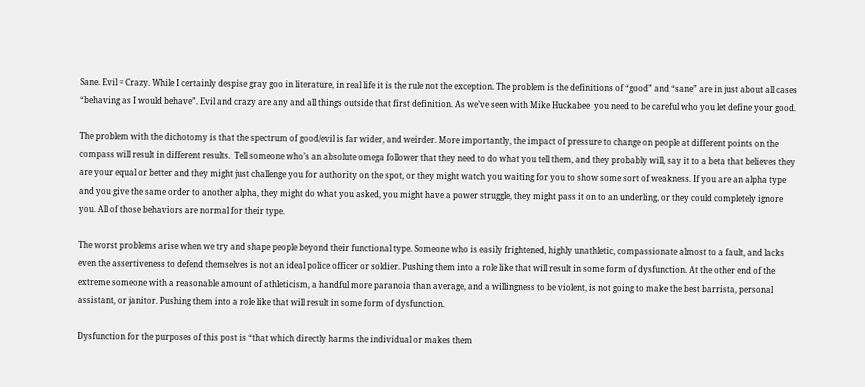Sane. Evil = Crazy. While I certainly despise gray goo in literature, in real life it is the rule not the exception. The problem is the definitions of “good” and “sane” are in just about all cases “behaving as I would behave”. Evil and crazy are any and all things outside that first definition. As we’ve seen with Mike Huckabee  you need to be careful who you let define your good.

The problem with the dichotomy is that the spectrum of good/evil is far wider, and weirder. More importantly, the impact of pressure to change on people at different points on the compass will result in different results.  Tell someone who’s an absolute omega follower that they need to do what you tell them, and they probably will, say it to a beta that believes they are your equal or better and they might just challenge you for authority on the spot, or they might watch you waiting for you to show some sort of weakness. If you are an alpha type and you give the same order to another alpha, they might do what you asked, you might have a power struggle, they might pass it on to an underling, or they could completely ignore you. All of those behaviors are normal for their type.

The worst problems arise when we try and shape people beyond their functional type. Someone who is easily frightened, highly unathletic, compassionate almost to a fault, and lacks even the assertiveness to defend themselves is not an ideal police officer or soldier. Pushing them into a role like that will result in some form of dysfunction. At the other end of the extreme someone with a reasonable amount of athleticism, a handful more paranoia than average, and a willingness to be violent, is not going to make the best barrista, personal assistant, or janitor. Pushing them into a role like that will result in some form of dysfunction.

Dysfunction for the purposes of this post is “that which directly harms the individual or makes them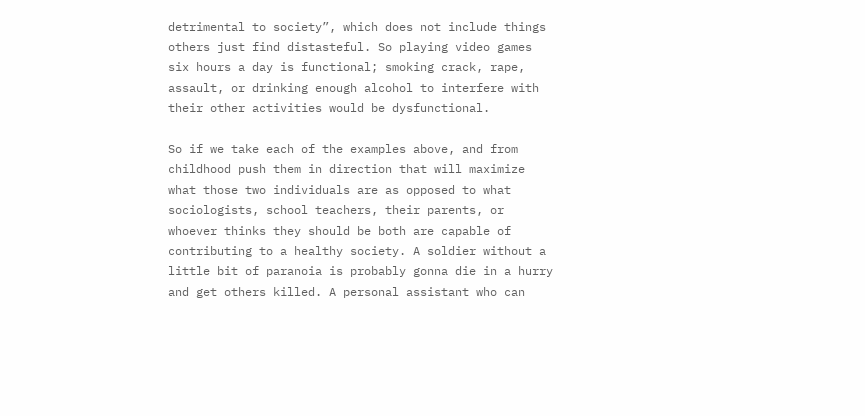detrimental to society”, which does not include things others just find distasteful. So playing video games six hours a day is functional; smoking crack, rape, assault, or drinking enough alcohol to interfere with their other activities would be dysfunctional.

So if we take each of the examples above, and from childhood push them in direction that will maximize what those two individuals are as opposed to what sociologists, school teachers, their parents, or whoever thinks they should be both are capable of contributing to a healthy society. A soldier without a little bit of paranoia is probably gonna die in a hurry and get others killed. A personal assistant who can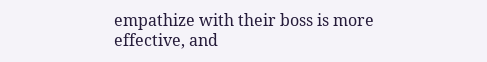empathize with their boss is more effective, and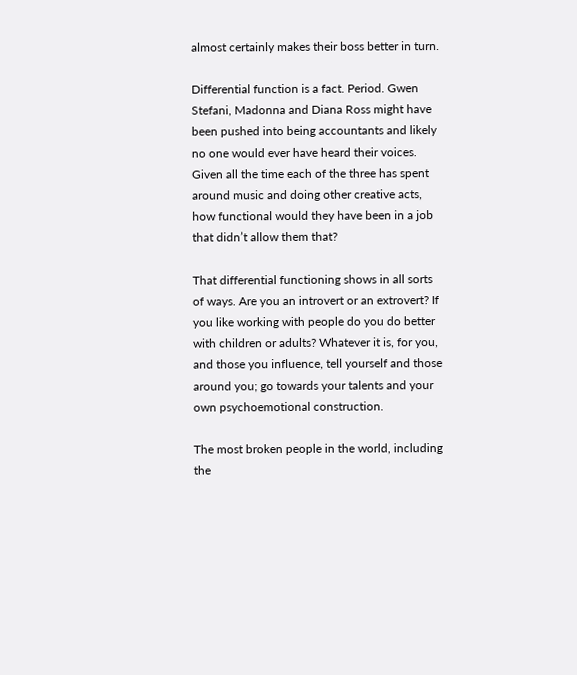almost certainly makes their boss better in turn.

Differential function is a fact. Period. Gwen Stefani, Madonna and Diana Ross might have been pushed into being accountants and likely no one would ever have heard their voices. Given all the time each of the three has spent around music and doing other creative acts, how functional would they have been in a job that didn’t allow them that?

That differential functioning shows in all sorts of ways. Are you an introvert or an extrovert? If you like working with people do you do better with children or adults? Whatever it is, for you, and those you influence, tell yourself and those around you; go towards your talents and your own psychoemotional construction.

The most broken people in the world, including the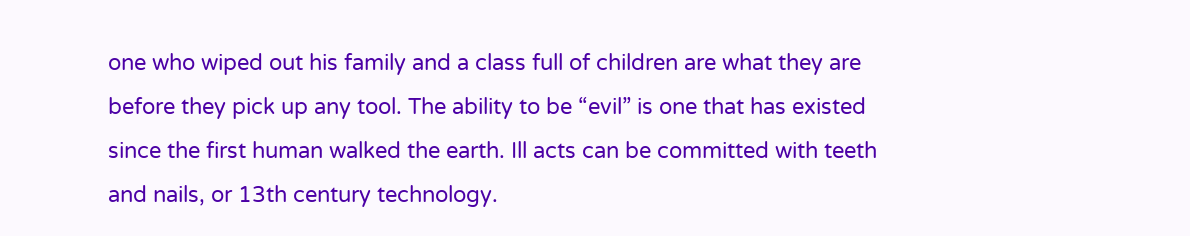one who wiped out his family and a class full of children are what they are before they pick up any tool. The ability to be “evil” is one that has existed since the first human walked the earth. Ill acts can be committed with teeth and nails, or 13th century technology.